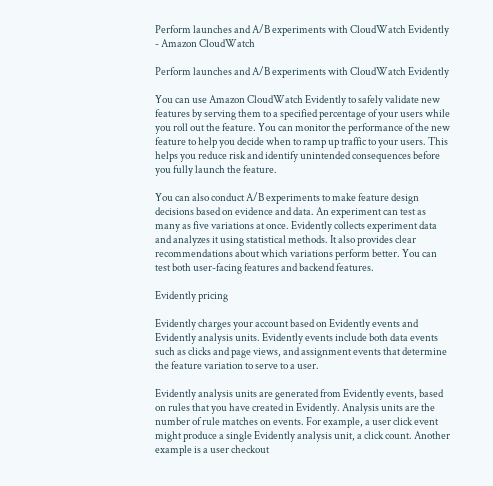Perform launches and A/B experiments with CloudWatch Evidently - Amazon CloudWatch

Perform launches and A/B experiments with CloudWatch Evidently

You can use Amazon CloudWatch Evidently to safely validate new features by serving them to a specified percentage of your users while you roll out the feature. You can monitor the performance of the new feature to help you decide when to ramp up traffic to your users. This helps you reduce risk and identify unintended consequences before you fully launch the feature.

You can also conduct A/B experiments to make feature design decisions based on evidence and data. An experiment can test as many as five variations at once. Evidently collects experiment data and analyzes it using statistical methods. It also provides clear recommendations about which variations perform better. You can test both user-facing features and backend features.

Evidently pricing

Evidently charges your account based on Evidently events and Evidently analysis units. Evidently events include both data events such as clicks and page views, and assignment events that determine the feature variation to serve to a user.

Evidently analysis units are generated from Evidently events, based on rules that you have created in Evidently. Analysis units are the number of rule matches on events. For example, a user click event might produce a single Evidently analysis unit, a click count. Another example is a user checkout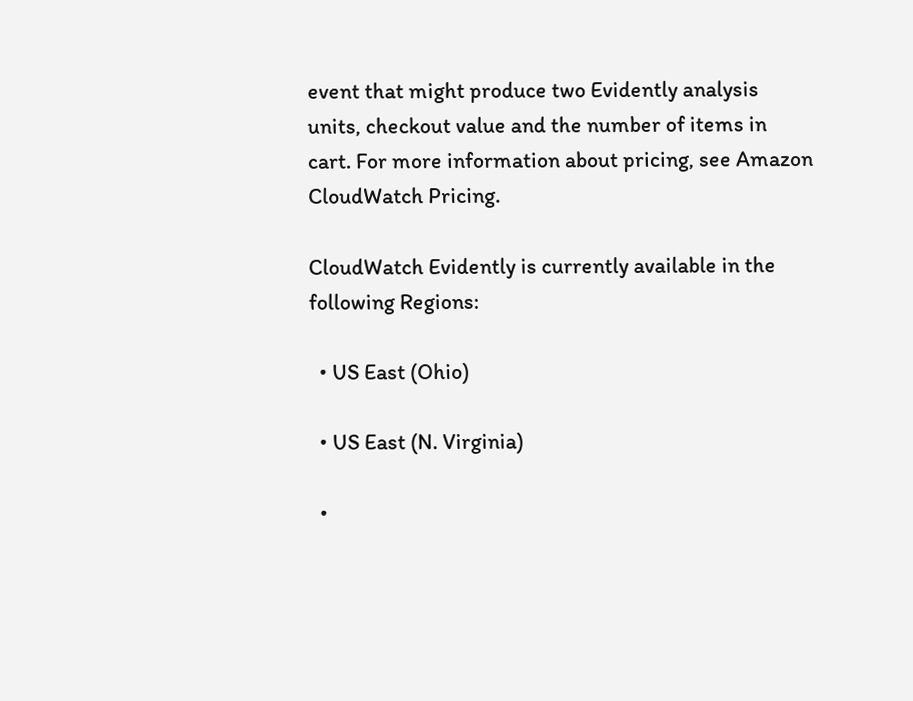event that might produce two Evidently analysis units, checkout value and the number of items in cart. For more information about pricing, see Amazon CloudWatch Pricing.

CloudWatch Evidently is currently available in the following Regions:

  • US East (Ohio)

  • US East (N. Virginia)

  •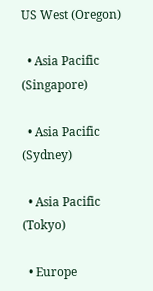US West (Oregon)

  • Asia Pacific (Singapore)

  • Asia Pacific (Sydney)

  • Asia Pacific (Tokyo)

  • Europe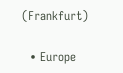(Frankfurt)

  • Europe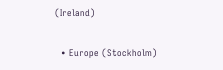(Ireland)

  • Europe (Stockholm)